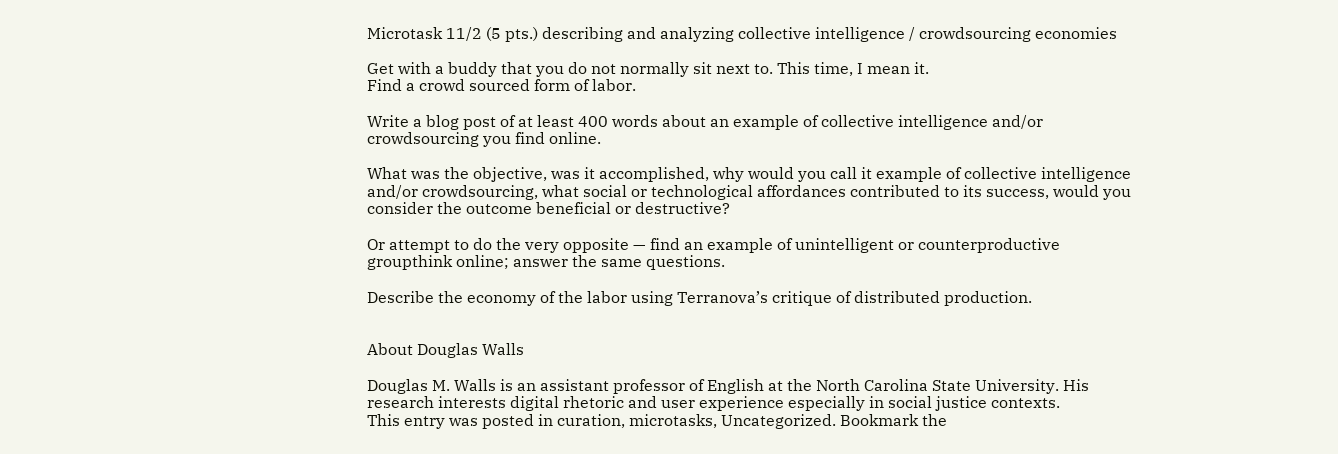Microtask 11/2 (5 pts.) describing and analyzing collective intelligence / crowdsourcing economies

Get with a buddy that you do not normally sit next to. This time, I mean it.
Find a crowd sourced form of labor.

Write a blog post of at least 400 words about an example of collective intelligence and/or crowdsourcing you find online.

What was the objective, was it accomplished, why would you call it example of collective intelligence and/or crowdsourcing, what social or technological affordances contributed to its success, would you consider the outcome beneficial or destructive?

Or attempt to do the very opposite — find an example of unintelligent or counterproductive groupthink online; answer the same questions.

Describe the economy of the labor using Terranova’s critique of distributed production.


About Douglas Walls

Douglas M. Walls is an assistant professor of English at the North Carolina State University. His research interests digital rhetoric and user experience especially in social justice contexts.
This entry was posted in curation, microtasks, Uncategorized. Bookmark the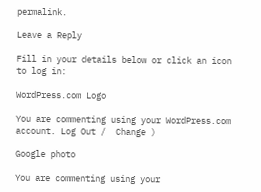permalink.

Leave a Reply

Fill in your details below or click an icon to log in:

WordPress.com Logo

You are commenting using your WordPress.com account. Log Out /  Change )

Google photo

You are commenting using your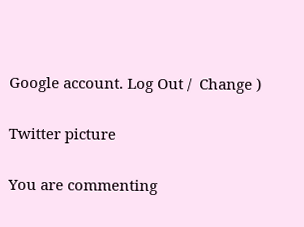Google account. Log Out /  Change )

Twitter picture

You are commenting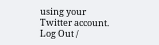using your Twitter account. Log Out /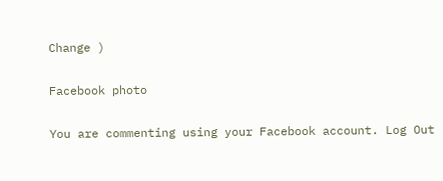Change )

Facebook photo

You are commenting using your Facebook account. Log Out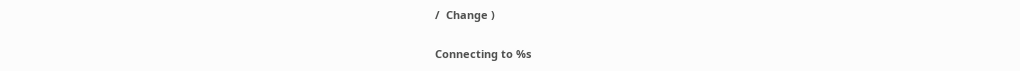/  Change )

Connecting to %s